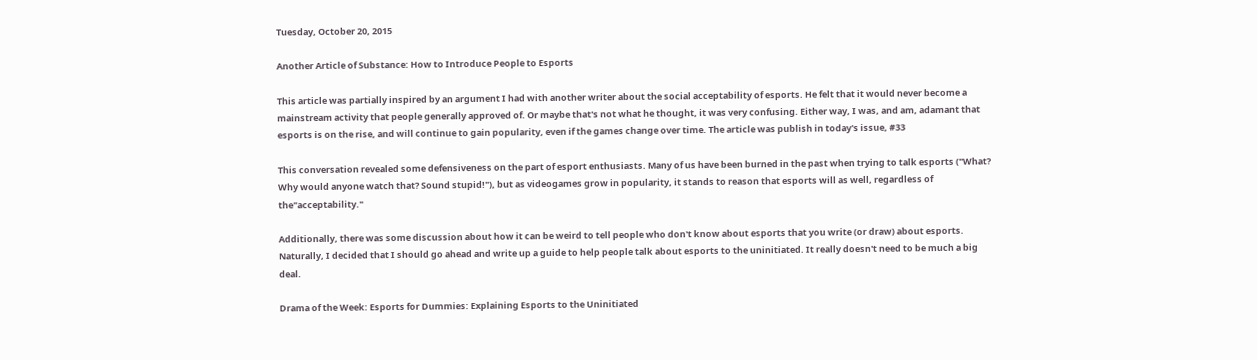Tuesday, October 20, 2015

Another Article of Substance: How to Introduce People to Esports

This article was partially inspired by an argument I had with another writer about the social acceptability of esports. He felt that it would never become a mainstream activity that people generally approved of. Or maybe that's not what he thought, it was very confusing. Either way, I was, and am, adamant that esports is on the rise, and will continue to gain popularity, even if the games change over time. The article was publish in today's issue, #33

This conversation revealed some defensiveness on the part of esport enthusiasts. Many of us have been burned in the past when trying to talk esports ("What? Why would anyone watch that? Sound stupid!"), but as videogames grow in popularity, it stands to reason that esports will as well, regardless of the"acceptability."

Additionally, there was some discussion about how it can be weird to tell people who don't know about esports that you write (or draw) about esports. Naturally, I decided that I should go ahead and write up a guide to help people talk about esports to the uninitiated. It really doesn't need to be much a big deal.

Drama of the Week: Esports for Dummies: Explaining Esports to the Uninitiated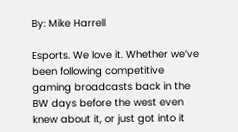By: Mike Harrell

Esports. We love it. Whether we’ve been following competitive gaming broadcasts back in the BW days before the west even knew about it, or just got into it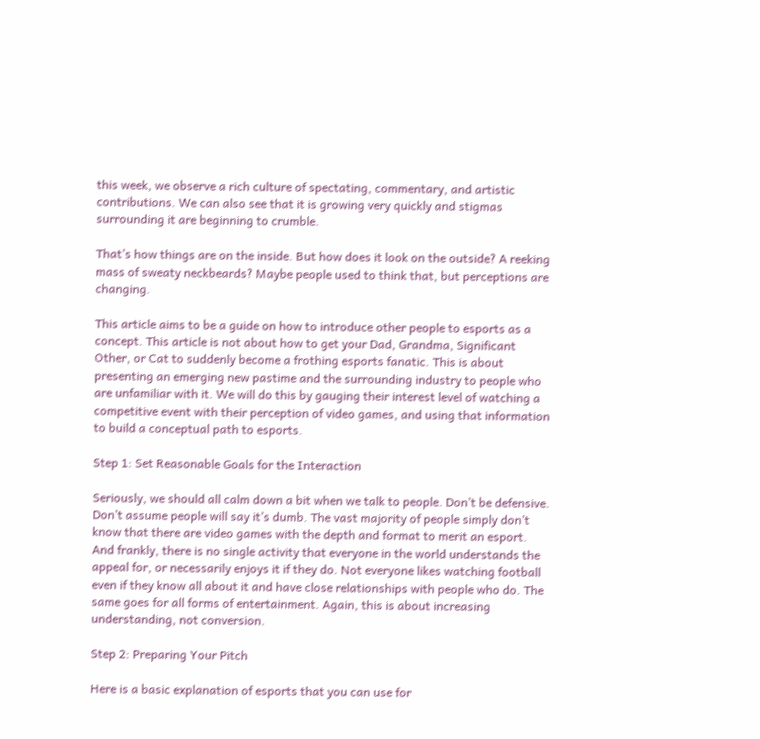this week, we observe a rich culture of spectating, commentary, and artistic contributions. We can also see that it is growing very quickly and stigmas surrounding it are beginning to crumble.

That’s how things are on the inside. But how does it look on the outside? A reeking mass of sweaty neckbeards? Maybe people used to think that, but perceptions are changing.

This article aims to be a guide on how to introduce other people to esports as a concept. This article is not about how to get your Dad, Grandma, Significant Other, or Cat to suddenly become a frothing esports fanatic. This is about presenting an emerging new pastime and the surrounding industry to people who are unfamiliar with it. We will do this by gauging their interest level of watching a competitive event with their perception of video games, and using that information to build a conceptual path to esports.

Step 1: Set Reasonable Goals for the Interaction

Seriously, we should all calm down a bit when we talk to people. Don’t be defensive. Don’t assume people will say it’s dumb. The vast majority of people simply don’t know that there are video games with the depth and format to merit an esport. And frankly, there is no single activity that everyone in the world understands the appeal for, or necessarily enjoys it if they do. Not everyone likes watching football even if they know all about it and have close relationships with people who do. The same goes for all forms of entertainment. Again, this is about increasing understanding, not conversion.

Step 2: Preparing Your Pitch

Here is a basic explanation of esports that you can use for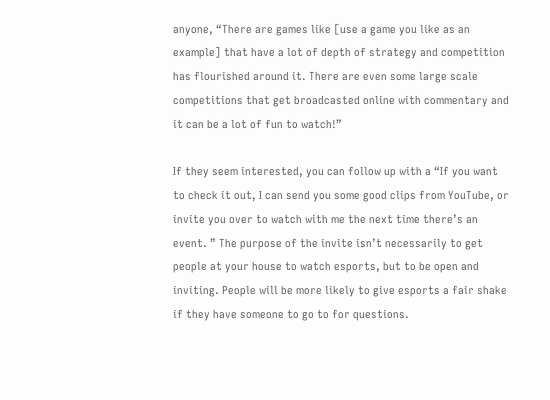anyone, “There are games like [use a game you like as an example] that have a lot of depth of strategy and competition has flourished around it. There are even some large scale competitions that get broadcasted online with commentary and it can be a lot of fun to watch!”

If they seem interested, you can follow up with a “If you want to check it out, I can send you some good clips from YouTube, or invite you over to watch with me the next time there’s an event. ” The purpose of the invite isn’t necessarily to get people at your house to watch esports, but to be open and inviting. People will be more likely to give esports a fair shake if they have someone to go to for questions.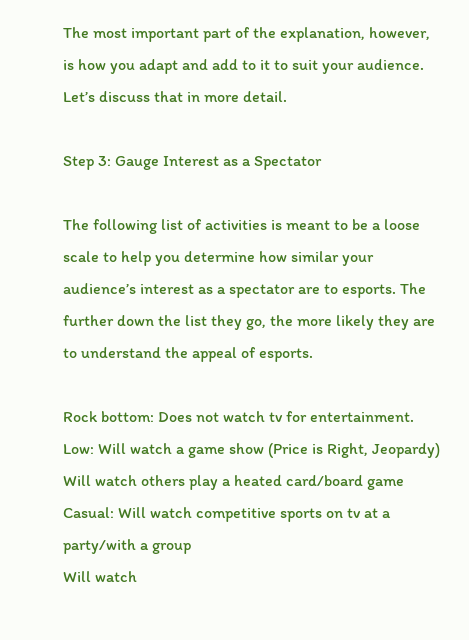The most important part of the explanation, however, is how you adapt and add to it to suit your audience. Let’s discuss that in more detail.

Step 3: Gauge Interest as a Spectator

The following list of activities is meant to be a loose scale to help you determine how similar your audience’s interest as a spectator are to esports. The further down the list they go, the more likely they are to understand the appeal of esports.

Rock bottom: Does not watch tv for entertainment.
Low: Will watch a game show (Price is Right, Jeopardy)
Will watch others play a heated card/board game
Casual: Will watch competitive sports on tv at a party/with a group
Will watch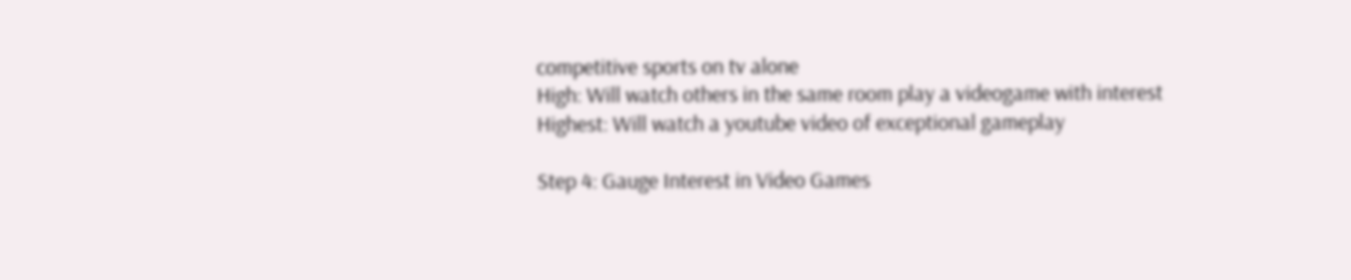competitive sports on tv alone
High: Will watch others in the same room play a videogame with interest
Highest: Will watch a youtube video of exceptional gameplay

Step 4: Gauge Interest in Video Games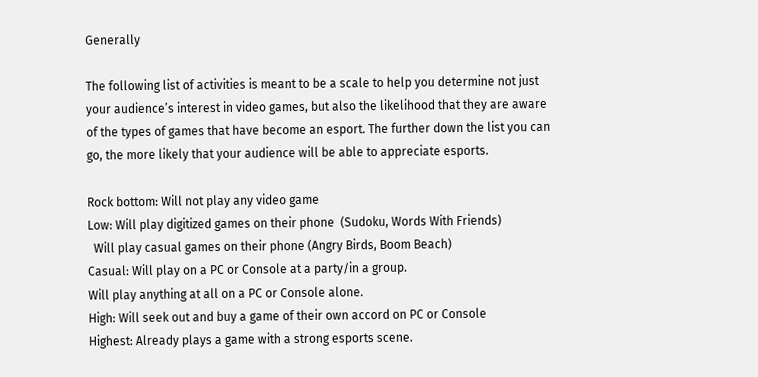Generally

The following list of activities is meant to be a scale to help you determine not just your audience’s interest in video games, but also the likelihood that they are aware of the types of games that have become an esport. The further down the list you can go, the more likely that your audience will be able to appreciate esports.

Rock bottom: Will not play any video game
Low: Will play digitized games on their phone  (Sudoku, Words With Friends)
  Will play casual games on their phone (Angry Birds, Boom Beach)
Casual: Will play on a PC or Console at a party/in a group.
Will play anything at all on a PC or Console alone.
High: Will seek out and buy a game of their own accord on PC or Console
Highest: Already plays a game with a strong esports scene.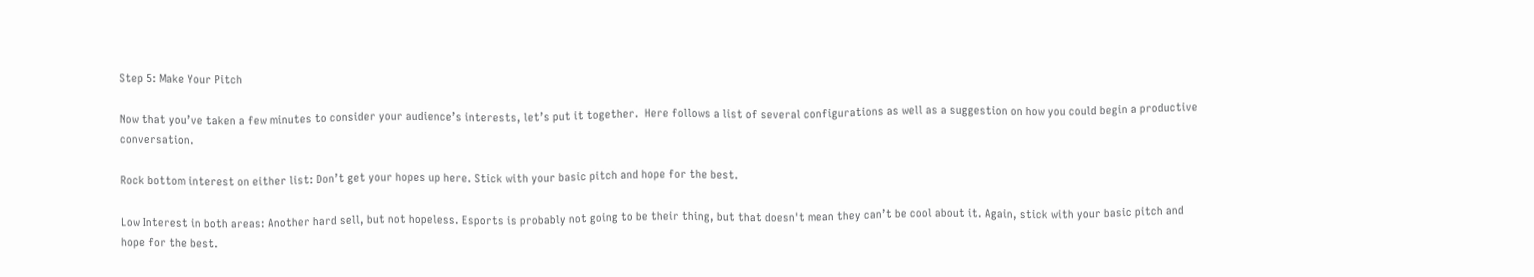Step 5: Make Your Pitch

Now that you’ve taken a few minutes to consider your audience’s interests, let’s put it together.  Here follows a list of several configurations as well as a suggestion on how you could begin a productive conversation.

Rock bottom interest on either list: Don’t get your hopes up here. Stick with your basic pitch and hope for the best.

Low Interest in both areas: Another hard sell, but not hopeless. Esports is probably not going to be their thing, but that doesn't mean they can’t be cool about it. Again, stick with your basic pitch and hope for the best.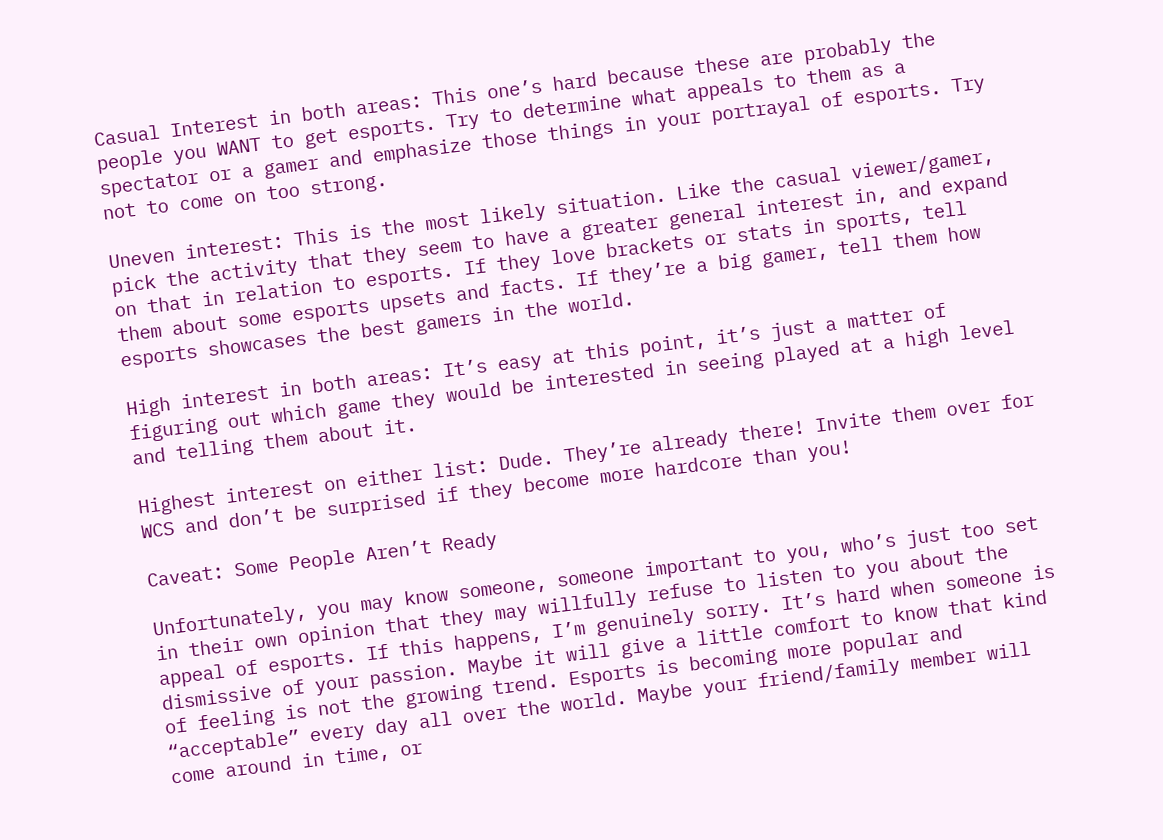Casual Interest in both areas: This one’s hard because these are probably the people you WANT to get esports. Try to determine what appeals to them as a spectator or a gamer and emphasize those things in your portrayal of esports. Try not to come on too strong.

Uneven interest: This is the most likely situation. Like the casual viewer/gamer, pick the activity that they seem to have a greater general interest in, and expand on that in relation to esports. If they love brackets or stats in sports, tell them about some esports upsets and facts. If they’re a big gamer, tell them how esports showcases the best gamers in the world.

High interest in both areas: It’s easy at this point, it’s just a matter of figuring out which game they would be interested in seeing played at a high level and telling them about it.

Highest interest on either list: Dude. They’re already there! Invite them over for WCS and don’t be surprised if they become more hardcore than you!

Caveat: Some People Aren’t Ready

Unfortunately, you may know someone, someone important to you, who’s just too set in their own opinion that they may willfully refuse to listen to you about the appeal of esports. If this happens, I’m genuinely sorry. It’s hard when someone is dismissive of your passion. Maybe it will give a little comfort to know that kind of feeling is not the growing trend. Esports is becoming more popular and “acceptable” every day all over the world. Maybe your friend/family member will come around in time, or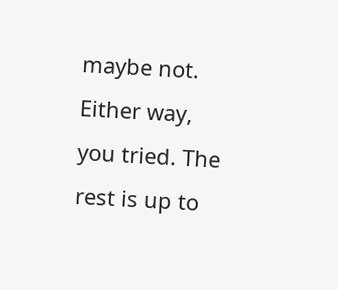maybe not. Either way, you tried. The rest is up to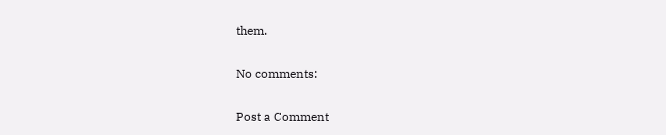them.

No comments:

Post a Comment